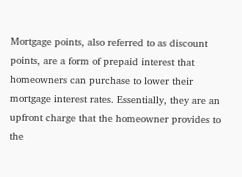Mortgage points, also referred to as discount points, are a form of prepaid interest that homeowners can purchase to lower their mortgage interest rates. Essentially, they are an upfront charge that the homeowner provides to the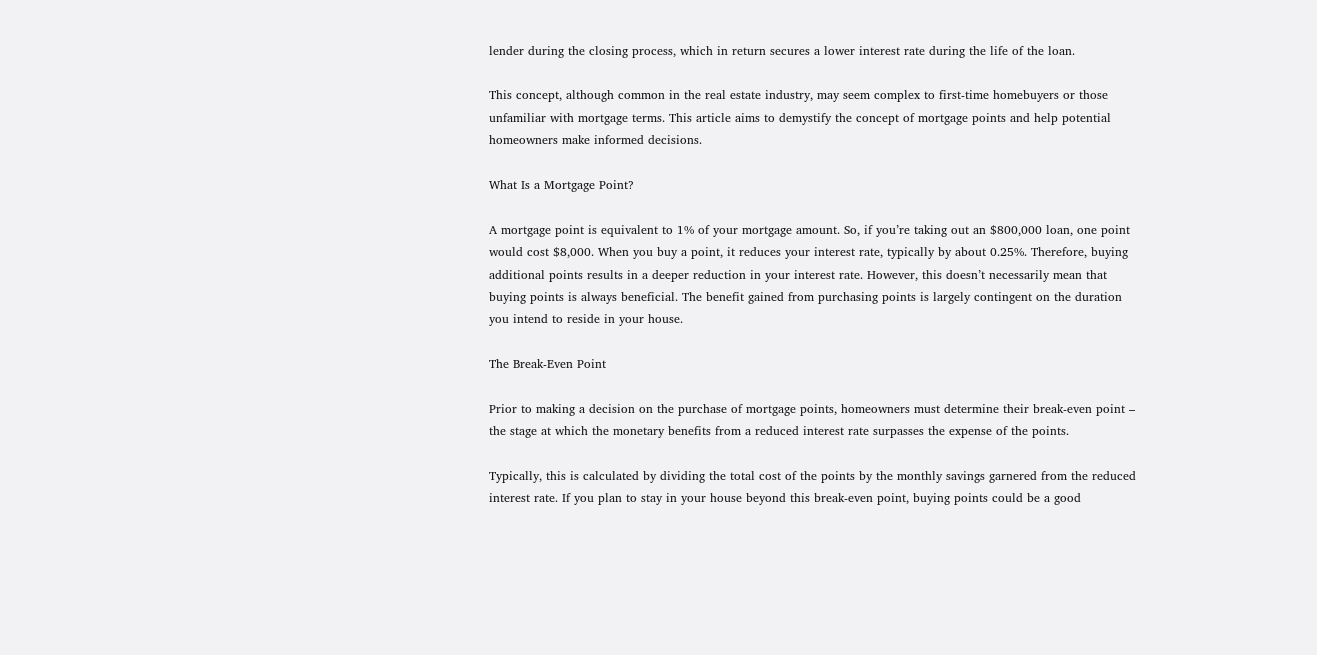lender during the closing process, which in return secures a lower interest rate during the life of the loan.

This concept, although common in the real estate industry, may seem complex to first-time homebuyers or those unfamiliar with mortgage terms. This article aims to demystify the concept of mortgage points and help potential homeowners make informed decisions.

What Is a Mortgage Point?

A mortgage point is equivalent to 1% of your mortgage amount. So, if you’re taking out an $800,000 loan, one point would cost $8,000. When you buy a point, it reduces your interest rate, typically by about 0.25%. Therefore, buying additional points results in a deeper reduction in your interest rate. However, this doesn’t necessarily mean that buying points is always beneficial. The benefit gained from purchasing points is largely contingent on the duration you intend to reside in your house.

The Break-Even Point

Prior to making a decision on the purchase of mortgage points, homeowners must determine their break-even point – the stage at which the monetary benefits from a reduced interest rate surpasses the expense of the points.

Typically, this is calculated by dividing the total cost of the points by the monthly savings garnered from the reduced interest rate. If you plan to stay in your house beyond this break-even point, buying points could be a good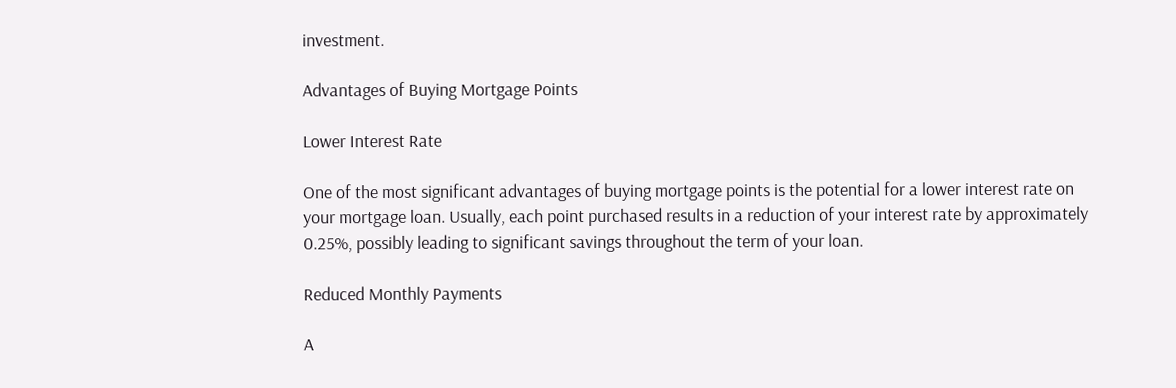investment.

Advantages of Buying Mortgage Points

Lower Interest Rate

One of the most significant advantages of buying mortgage points is the potential for a lower interest rate on your mortgage loan. Usually, each point purchased results in a reduction of your interest rate by approximately 0.25%, possibly leading to significant savings throughout the term of your loan.

Reduced Monthly Payments

A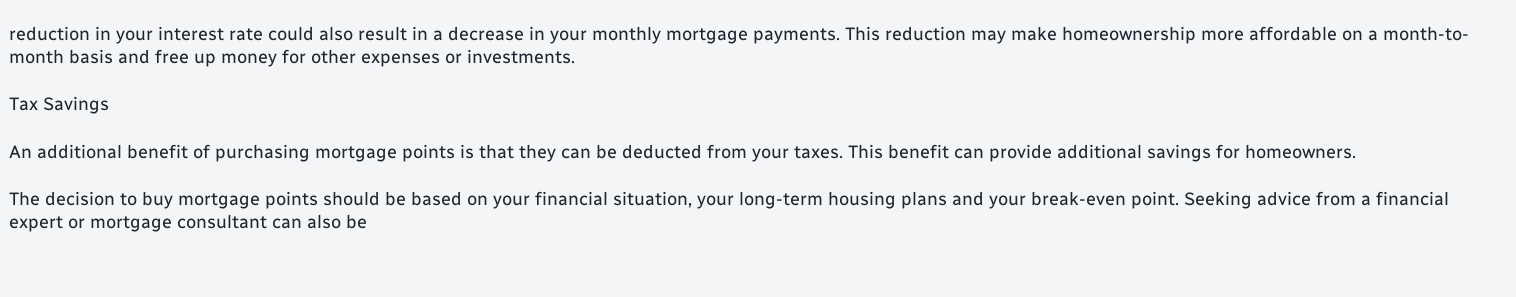reduction in your interest rate could also result in a decrease in your monthly mortgage payments. This reduction may make homeownership more affordable on a month-to-month basis and free up money for other expenses or investments.

Tax Savings

An additional benefit of purchasing mortgage points is that they can be deducted from your taxes. This benefit can provide additional savings for homeowners.

The decision to buy mortgage points should be based on your financial situation, your long-term housing plans and your break-even point. Seeking advice from a financial expert or mortgage consultant can also be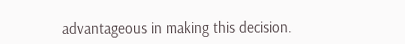advantageous in making this decision.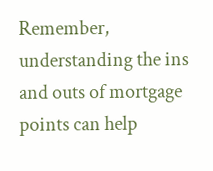Remember, understanding the ins and outs of mortgage points can help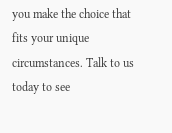you make the choice that fits your unique circumstances. Talk to us today to see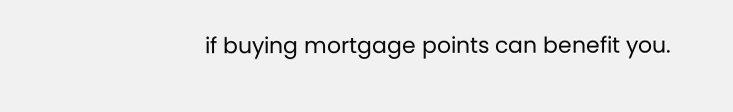if buying mortgage points can benefit you.